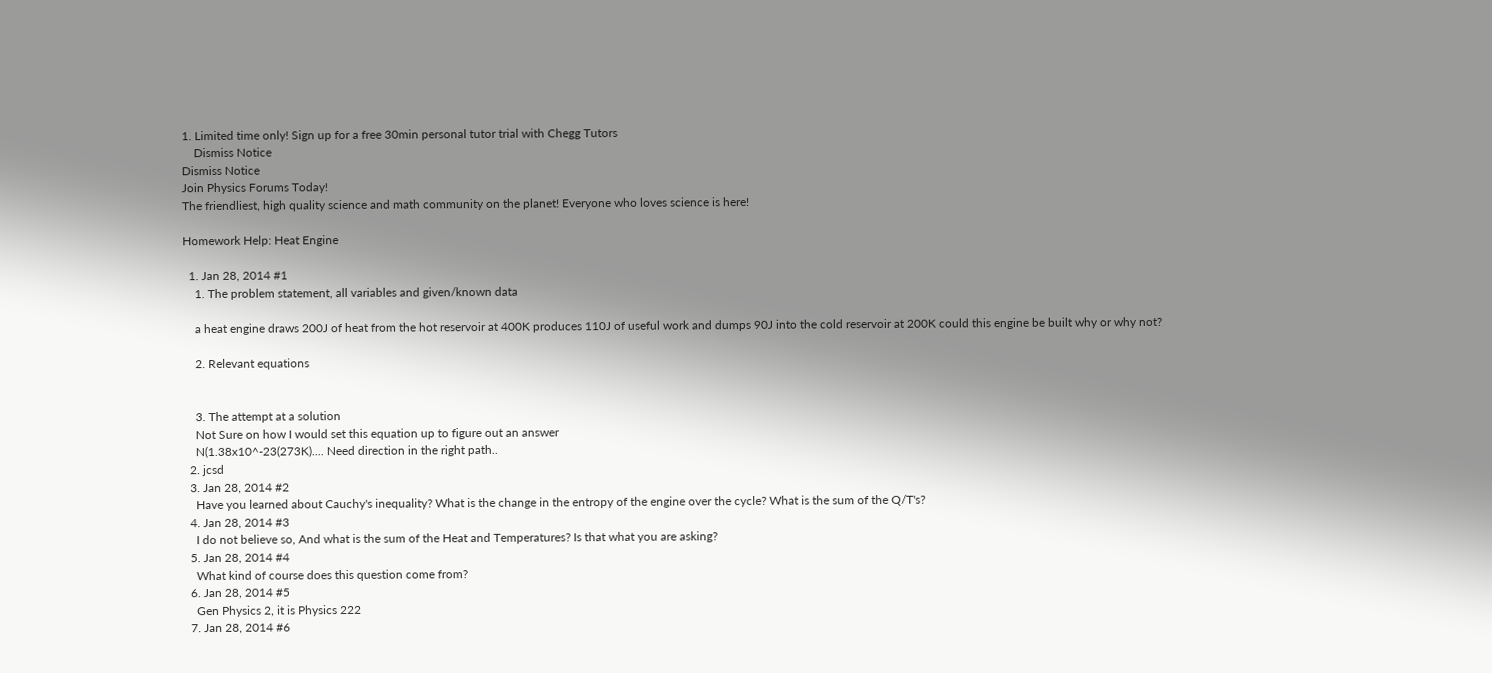1. Limited time only! Sign up for a free 30min personal tutor trial with Chegg Tutors
    Dismiss Notice
Dismiss Notice
Join Physics Forums Today!
The friendliest, high quality science and math community on the planet! Everyone who loves science is here!

Homework Help: Heat Engine

  1. Jan 28, 2014 #1
    1. The problem statement, all variables and given/known data

    a heat engine draws 200J of heat from the hot reservoir at 400K produces 110J of useful work and dumps 90J into the cold reservoir at 200K could this engine be built why or why not?

    2. Relevant equations


    3. The attempt at a solution
    Not Sure on how I would set this equation up to figure out an answer
    N(1.38x10^-23(273K).... Need direction in the right path..
  2. jcsd
  3. Jan 28, 2014 #2
    Have you learned about Cauchy's inequality? What is the change in the entropy of the engine over the cycle? What is the sum of the Q/T's?
  4. Jan 28, 2014 #3
    I do not believe so, And what is the sum of the Heat and Temperatures? Is that what you are asking?
  5. Jan 28, 2014 #4
    What kind of course does this question come from?
  6. Jan 28, 2014 #5
    Gen Physics 2, it is Physics 222
  7. Jan 28, 2014 #6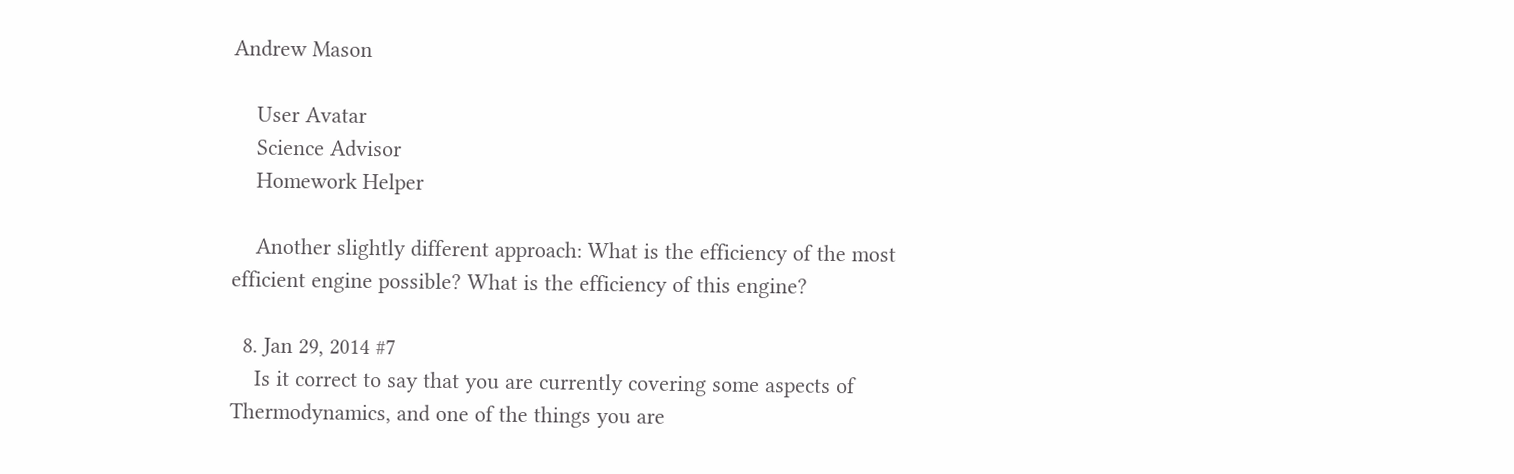Andrew Mason

    User Avatar
    Science Advisor
    Homework Helper

    Another slightly different approach: What is the efficiency of the most efficient engine possible? What is the efficiency of this engine?

  8. Jan 29, 2014 #7
    Is it correct to say that you are currently covering some aspects of Thermodynamics, and one of the things you are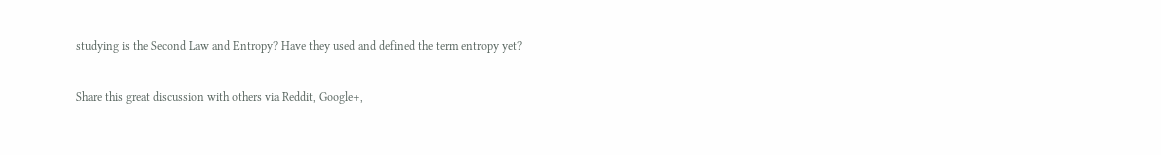studying is the Second Law and Entropy? Have they used and defined the term entropy yet?

Share this great discussion with others via Reddit, Google+,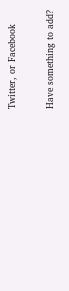Twitter, or Facebook

Have something to add?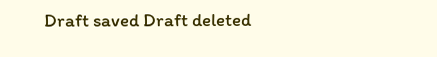Draft saved Draft deleted